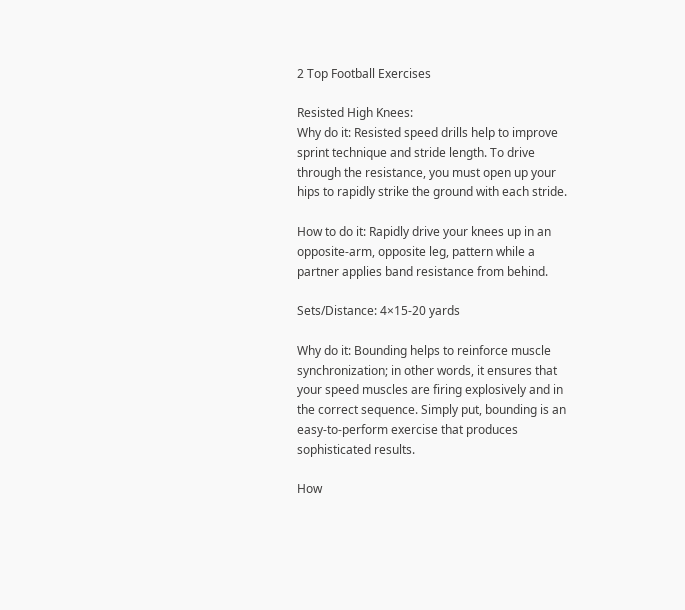2 Top Football Exercises

Resisted High Knees:
Why do it: Resisted speed drills help to improve sprint technique and stride length. To drive through the resistance, you must open up your hips to rapidly strike the ground with each stride.

How to do it: Rapidly drive your knees up in an opposite-arm, opposite leg, pattern while a partner applies band resistance from behind.

Sets/Distance: 4×15-20 yards

Why do it: Bounding helps to reinforce muscle synchronization; in other words, it ensures that your speed muscles are firing explosively and in the correct sequence. Simply put, bounding is an easy-to-perform exercise that produces sophisticated results.

How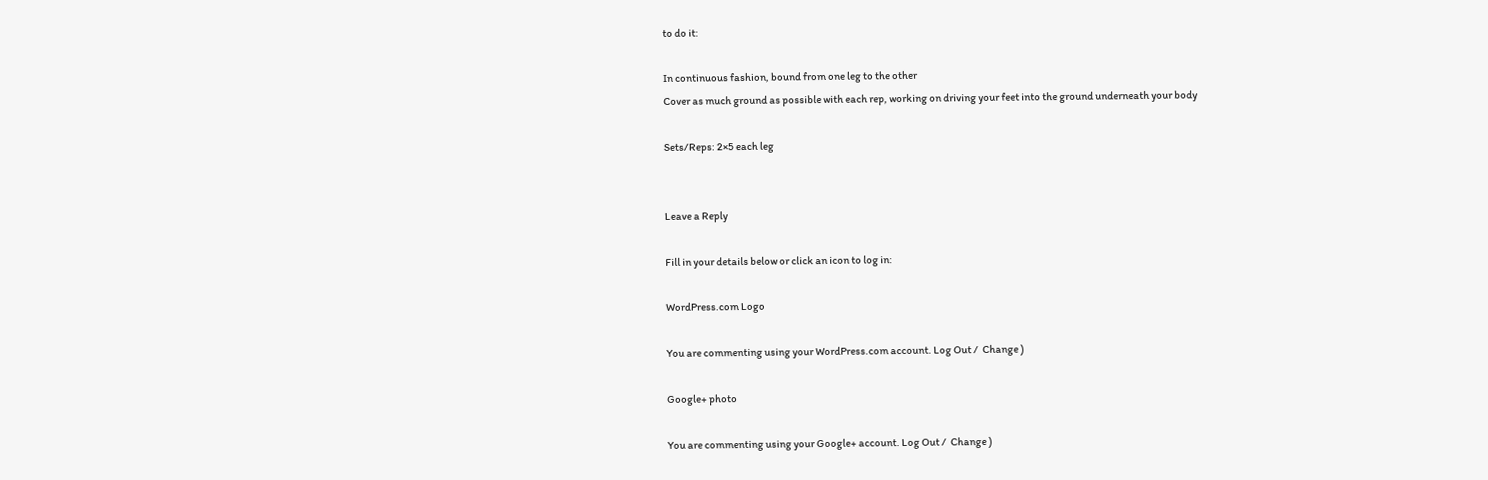to do it:

In continuous fashion, bound from one leg to the other
Cover as much ground as possible with each rep, working on driving your feet into the ground underneath your body

Sets/Reps: 2×5 each leg


Leave a Reply

Fill in your details below or click an icon to log in:

WordPress.com Logo

You are commenting using your WordPress.com account. Log Out /  Change )

Google+ photo

You are commenting using your Google+ account. Log Out /  Change )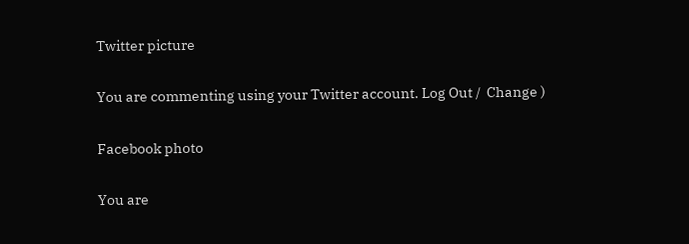Twitter picture

You are commenting using your Twitter account. Log Out /  Change )

Facebook photo

You are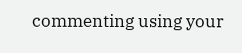commenting using your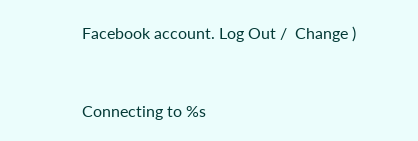Facebook account. Log Out /  Change )


Connecting to %s